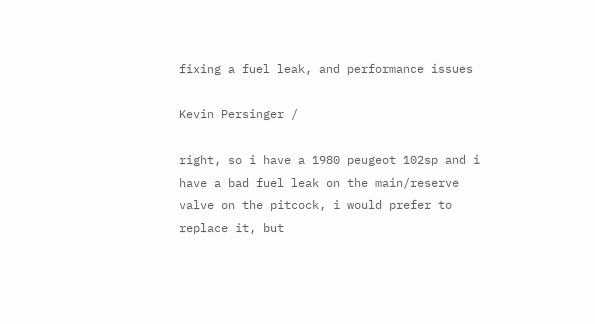fixing a fuel leak, and performance issues

Kevin Persinger /

right, so i have a 1980 peugeot 102sp and i have a bad fuel leak on the main/reserve valve on the pitcock, i would prefer to replace it, but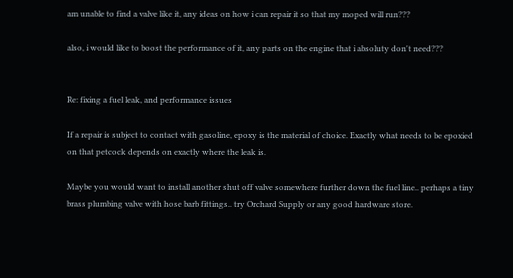am unable to find a valve like it, any ideas on how i can repair it so that my moped will run???

also, i would like to boost the performance of it, any parts on the engine that i absoluty don't need???


Re: fixing a fuel leak, and performance issues

If a repair is subject to contact with gasoline, epoxy is the material of choice. Exactly what needs to be epoxied on that petcock depends on exactly where the leak is.

Maybe you would want to install another shut off valve somewhere further down the fuel line.. perhaps a tiny brass plumbing valve with hose barb fittings.. try Orchard Supply or any good hardware store.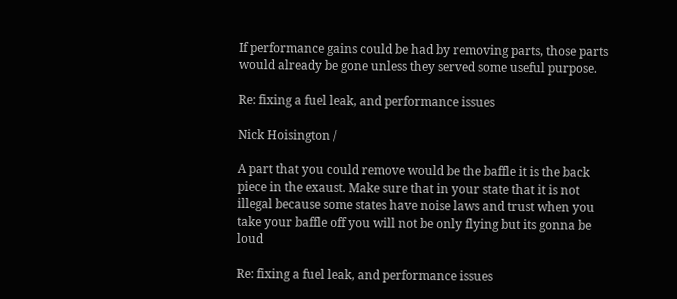If performance gains could be had by removing parts, those parts would already be gone unless they served some useful purpose.

Re: fixing a fuel leak, and performance issues

Nick Hoisington /

A part that you could remove would be the baffle it is the back piece in the exaust. Make sure that in your state that it is not illegal because some states have noise laws and trust when you take your baffle off you will not be only flying but its gonna be loud

Re: fixing a fuel leak, and performance issues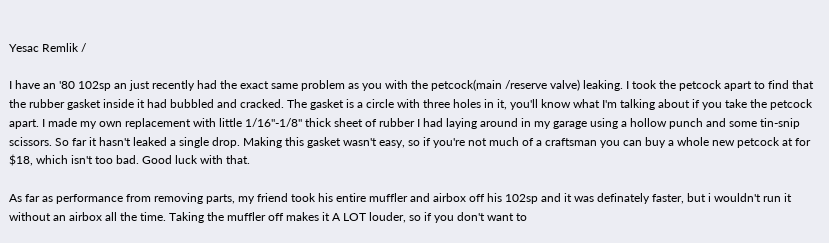Yesac Remlik /

I have an '80 102sp an just recently had the exact same problem as you with the petcock(main /reserve valve) leaking. I took the petcock apart to find that the rubber gasket inside it had bubbled and cracked. The gasket is a circle with three holes in it, you'll know what I'm talking about if you take the petcock apart. I made my own replacement with little 1/16"-1/8" thick sheet of rubber I had laying around in my garage using a hollow punch and some tin-snip scissors. So far it hasn't leaked a single drop. Making this gasket wasn't easy, so if you're not much of a craftsman you can buy a whole new petcock at for $18, which isn't too bad. Good luck with that.

As far as performance from removing parts, my friend took his entire muffler and airbox off his 102sp and it was definately faster, but i wouldn't run it without an airbox all the time. Taking the muffler off makes it A LOT louder, so if you don't want to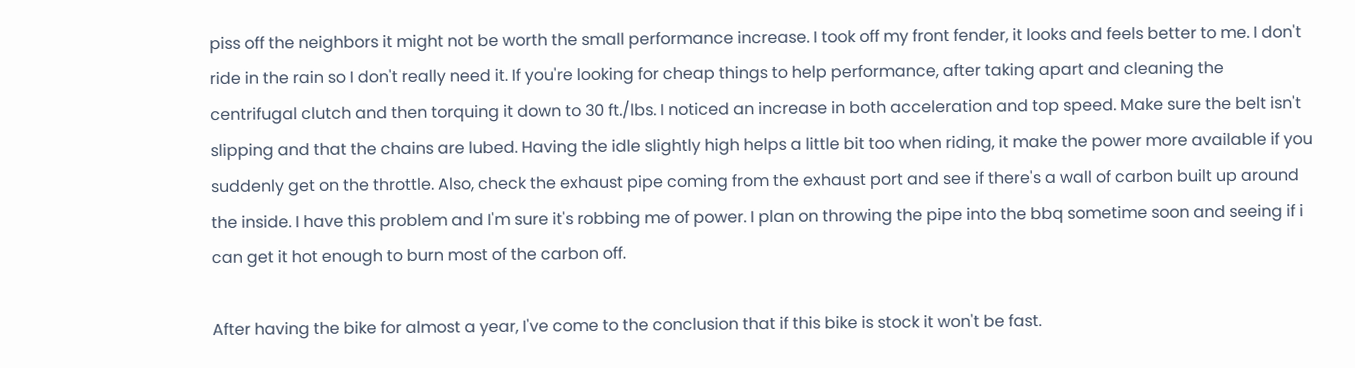piss off the neighbors it might not be worth the small performance increase. I took off my front fender, it looks and feels better to me. I don't ride in the rain so I don't really need it. If you're looking for cheap things to help performance, after taking apart and cleaning the centrifugal clutch and then torquing it down to 30 ft./lbs. I noticed an increase in both acceleration and top speed. Make sure the belt isn't slipping and that the chains are lubed. Having the idle slightly high helps a little bit too when riding, it make the power more available if you suddenly get on the throttle. Also, check the exhaust pipe coming from the exhaust port and see if there's a wall of carbon built up around the inside. I have this problem and I'm sure it's robbing me of power. I plan on throwing the pipe into the bbq sometime soon and seeing if i can get it hot enough to burn most of the carbon off.

After having the bike for almost a year, I've come to the conclusion that if this bike is stock it won't be fast.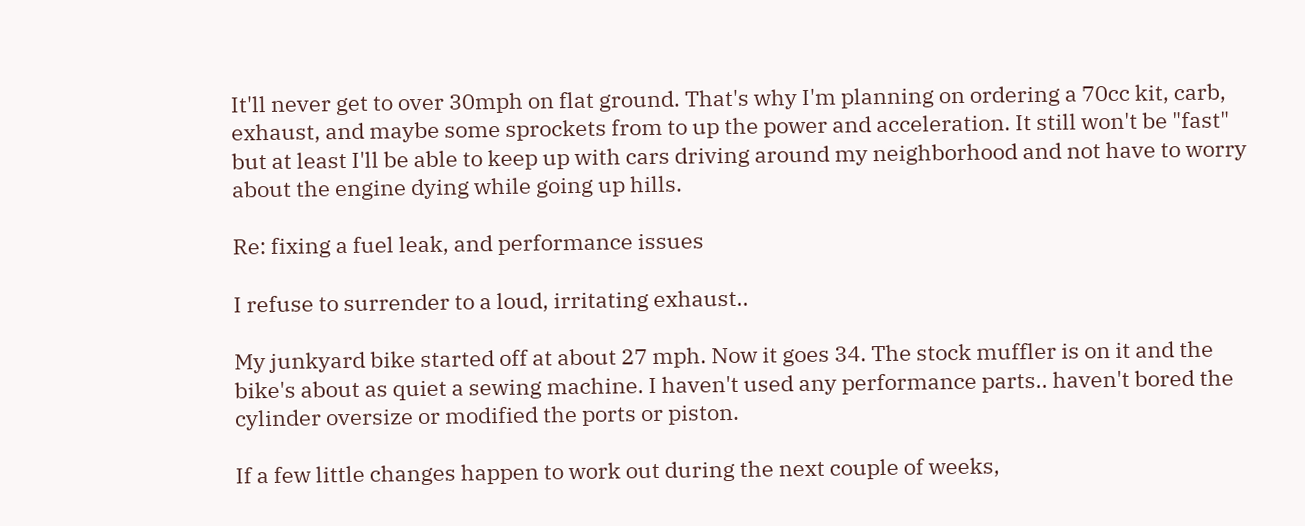It'll never get to over 30mph on flat ground. That's why I'm planning on ordering a 70cc kit, carb, exhaust, and maybe some sprockets from to up the power and acceleration. It still won't be "fast" but at least I'll be able to keep up with cars driving around my neighborhood and not have to worry about the engine dying while going up hills.

Re: fixing a fuel leak, and performance issues

I refuse to surrender to a loud, irritating exhaust..

My junkyard bike started off at about 27 mph. Now it goes 34. The stock muffler is on it and the bike's about as quiet a sewing machine. I haven't used any performance parts.. haven't bored the cylinder oversize or modified the ports or piston.

If a few little changes happen to work out during the next couple of weeks,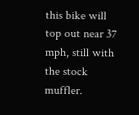this bike will top out near 37 mph, still with the stock muffler.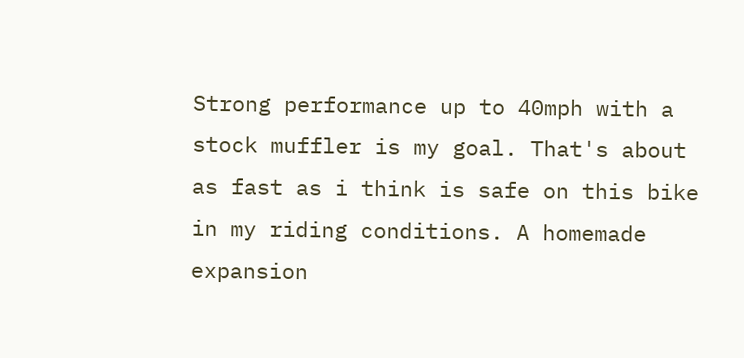Strong performance up to 40mph with a stock muffler is my goal. That's about as fast as i think is safe on this bike in my riding conditions. A homemade expansion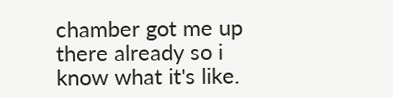chamber got me up there already so i know what it's like.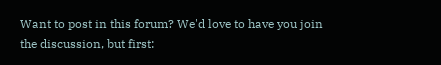Want to post in this forum? We'd love to have you join the discussion, but first: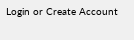Login or Create Account